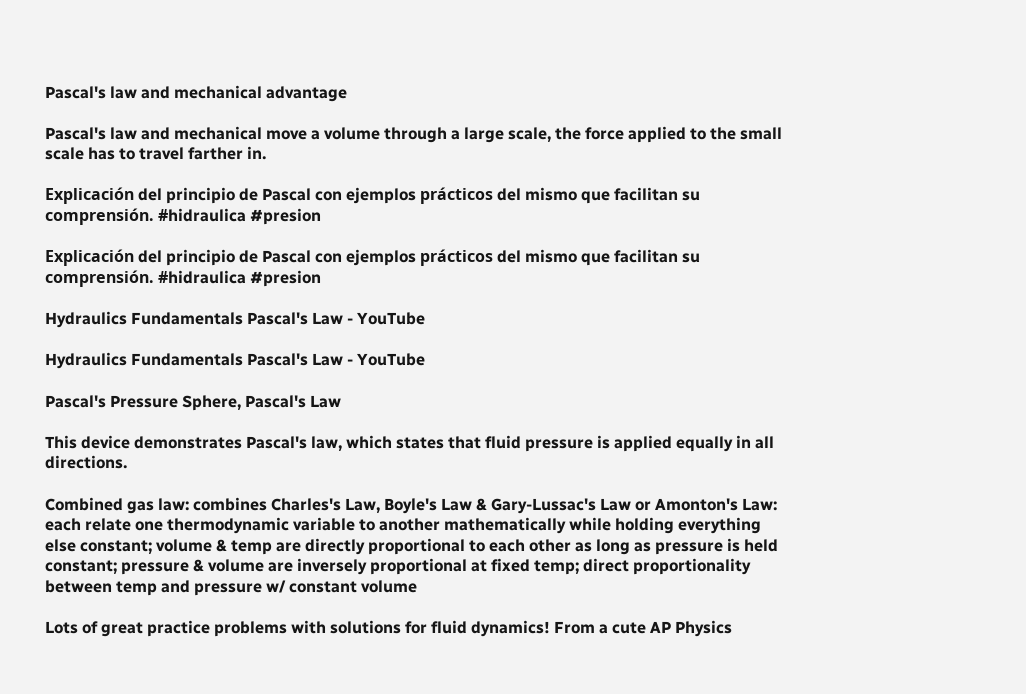Pascal's law and mechanical advantage

Pascal's law and mechanical move a volume through a large scale, the force applied to the small scale has to travel farther in.

Explicación del principio de Pascal con ejemplos prácticos del mismo que facilitan su comprensión. #hidraulica #presion

Explicación del principio de Pascal con ejemplos prácticos del mismo que facilitan su comprensión. #hidraulica #presion

Hydraulics Fundamentals Pascal's Law - YouTube

Hydraulics Fundamentals Pascal's Law - YouTube

Pascal's Pressure Sphere, Pascal's Law

This device demonstrates Pascal's law, which states that fluid pressure is applied equally in all directions.

Combined gas law: combines Charles's Law, Boyle's Law & Gary-Lussac's Law or Amonton's Law: each relate one thermodynamic variable to another mathematically while holding everything else constant; volume & temp are directly proportional to each other as long as pressure is held constant; pressure & volume are inversely proportional at fixed temp; direct proportionality between temp and pressure w/ constant volume

Lots of great practice problems with solutions for fluid dynamics! From a cute AP Physics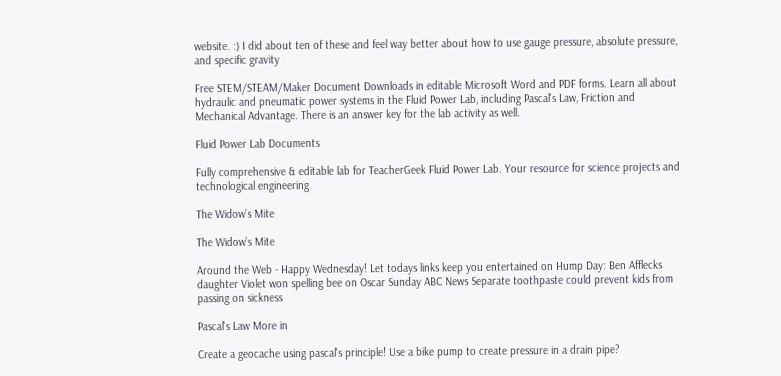website. :) I did about ten of these and feel way better about how to use gauge pressure, absolute pressure, and specific gravity

Free STEM/STEAM/Maker Document Downloads in editable Microsoft Word and PDF forms. Learn all about hydraulic and pneumatic power systems in the Fluid Power Lab, including Pascal's Law, Friction and Mechanical Advantage. There is an answer key for the lab activity as well.

Fluid Power Lab Documents

Fully comprehensive & editable lab for TeacherGeek Fluid Power Lab. Your resource for science projects and technological engineering

The Widow’s Mite

The Widow’s Mite

Around the Web - Happy Wednesday! Let todays links keep you entertained on Hump Day: Ben Afflecks daughter Violet won spelling bee on Oscar Sunday ABC News Separate toothpaste could prevent kids from passing on sickness

Pascal's Law More in

Create a geocache using pascal's principle! Use a bike pump to create pressure in a drain pipe?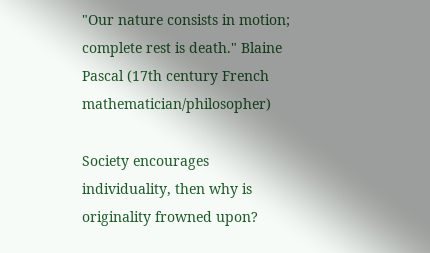"Our nature consists in motion; complete rest is death." Blaine Pascal (17th century French mathematician/philosopher)

Society encourages individuality, then why is originality frowned upon?